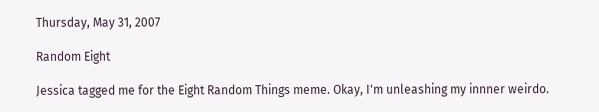Thursday, May 31, 2007

Random Eight

Jessica tagged me for the Eight Random Things meme. Okay, I'm unleashing my innner weirdo.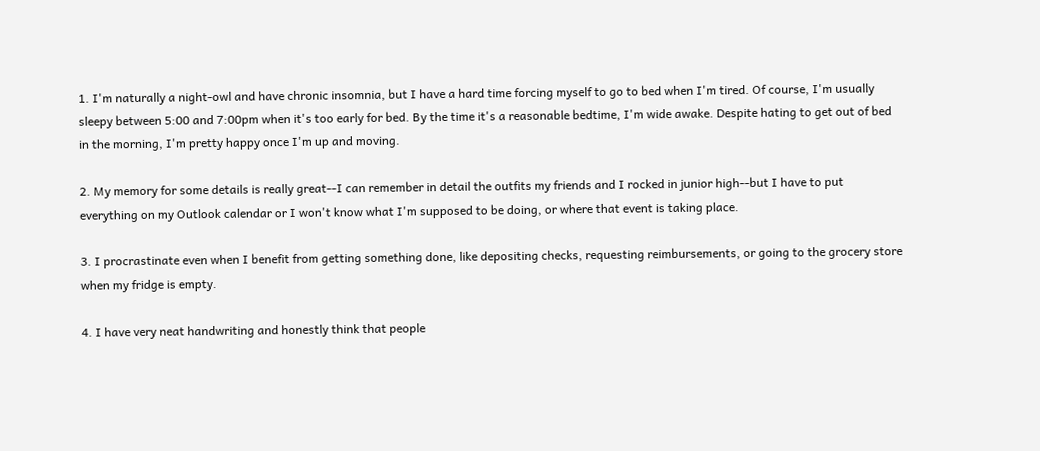1. I'm naturally a night-owl and have chronic insomnia, but I have a hard time forcing myself to go to bed when I'm tired. Of course, I'm usually sleepy between 5:00 and 7:00pm when it's too early for bed. By the time it's a reasonable bedtime, I'm wide awake. Despite hating to get out of bed in the morning, I'm pretty happy once I'm up and moving.

2. My memory for some details is really great--I can remember in detail the outfits my friends and I rocked in junior high--but I have to put everything on my Outlook calendar or I won't know what I'm supposed to be doing, or where that event is taking place.

3. I procrastinate even when I benefit from getting something done, like depositing checks, requesting reimbursements, or going to the grocery store when my fridge is empty.

4. I have very neat handwriting and honestly think that people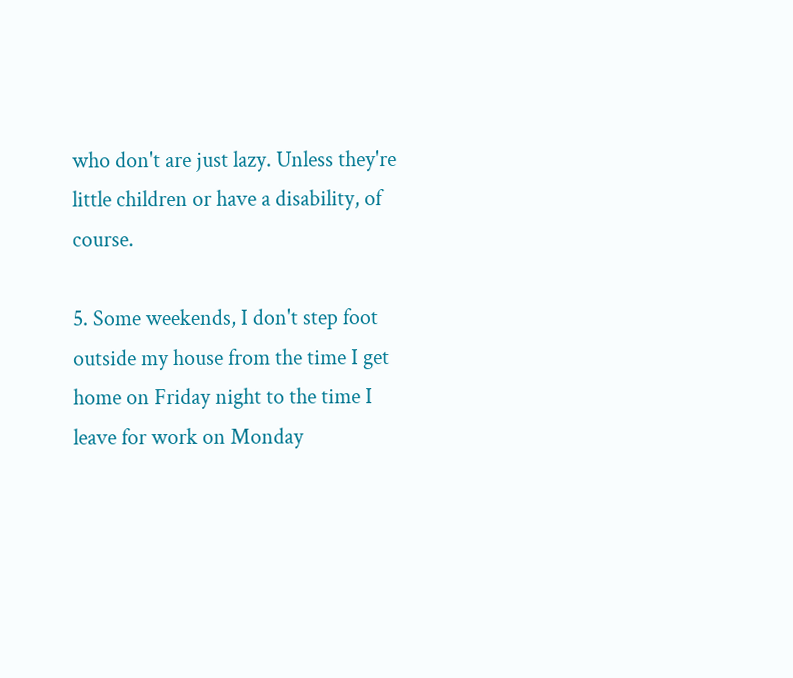who don't are just lazy. Unless they're little children or have a disability, of course.

5. Some weekends, I don't step foot outside my house from the time I get home on Friday night to the time I leave for work on Monday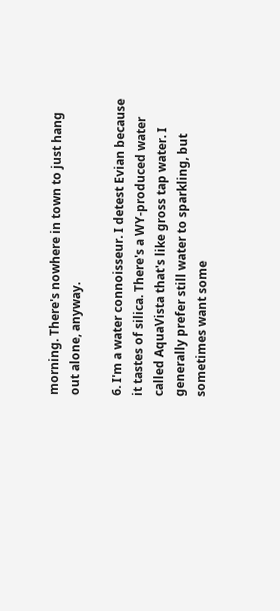morning. There's nowhere in town to just hang out alone, anyway.

6. I'm a water connoisseur. I detest Evian because it tastes of silica. There's a WY-produced water called AquaVista that's like gross tap water. I generally prefer still water to sparkling, but sometimes want some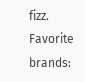fizz. Favorite brands: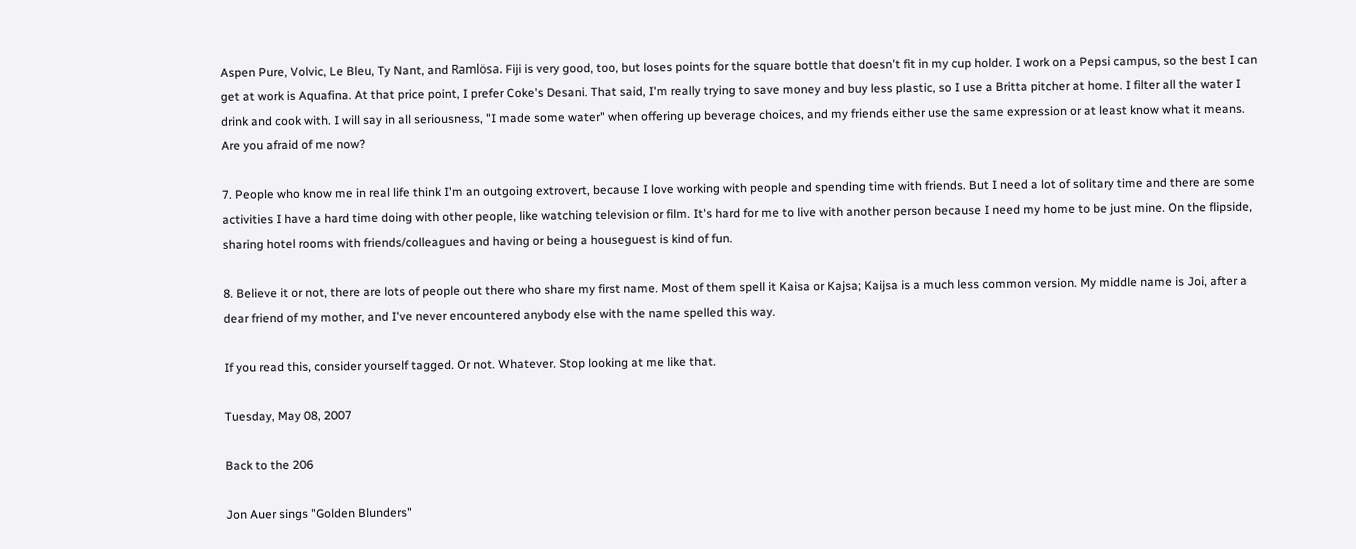Aspen Pure, Volvic, Le Bleu, Ty Nant, and Ramlösa. Fiji is very good, too, but loses points for the square bottle that doesn't fit in my cup holder. I work on a Pepsi campus, so the best I can get at work is Aquafina. At that price point, I prefer Coke's Desani. That said, I'm really trying to save money and buy less plastic, so I use a Britta pitcher at home. I filter all the water I drink and cook with. I will say in all seriousness, "I made some water" when offering up beverage choices, and my friends either use the same expression or at least know what it means. Are you afraid of me now?

7. People who know me in real life think I'm an outgoing extrovert, because I love working with people and spending time with friends. But I need a lot of solitary time and there are some activities I have a hard time doing with other people, like watching television or film. It's hard for me to live with another person because I need my home to be just mine. On the flipside, sharing hotel rooms with friends/colleagues and having or being a houseguest is kind of fun.

8. Believe it or not, there are lots of people out there who share my first name. Most of them spell it Kaisa or Kajsa; Kaijsa is a much less common version. My middle name is Joi, after a dear friend of my mother, and I've never encountered anybody else with the name spelled this way.

If you read this, consider yourself tagged. Or not. Whatever. Stop looking at me like that.

Tuesday, May 08, 2007

Back to the 206

Jon Auer sings "Golden Blunders"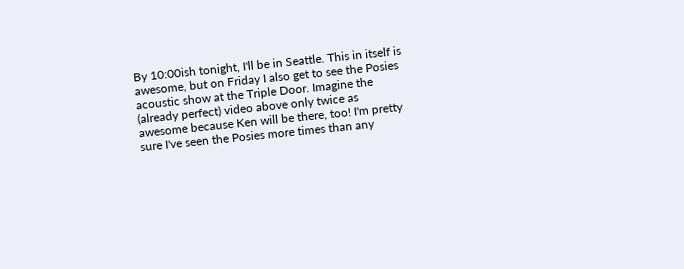By 10:00ish tonight, I'll be in Seattle. This in itself is awesome, but on Friday I also get to see the Posies acoustic show at the Triple Door. Imagine the (already perfect) video above only twice as awesome because Ken will be there, too! I'm pretty sure I've seen the Posies more times than any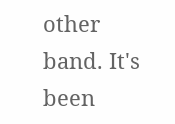other band. It's been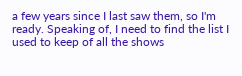a few years since I last saw them, so I'm ready. Speaking of, I need to find the list I used to keep of all the shows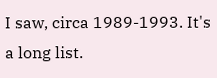I saw, circa 1989-1993. It's a long list.